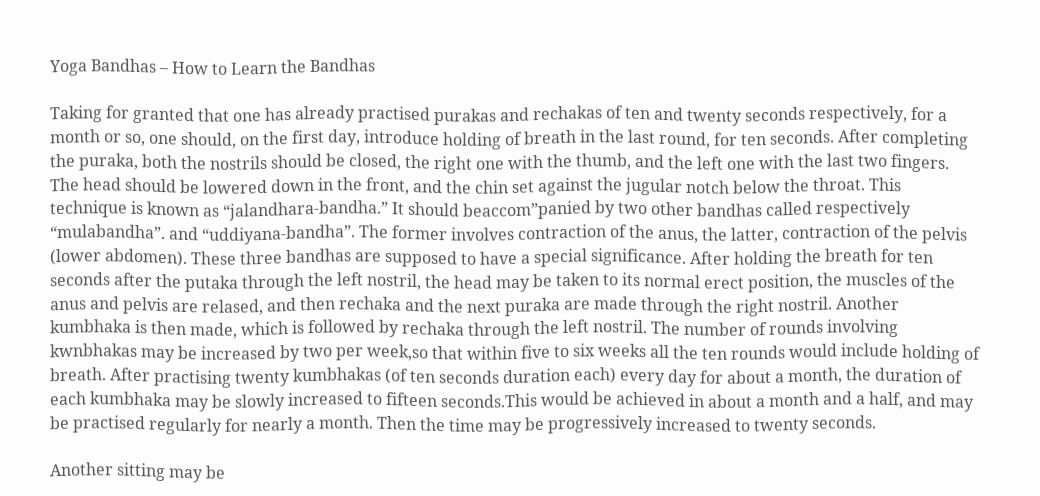Yoga Bandhas – How to Learn the Bandhas

Taking for granted that one has already practised purakas and rechakas of ten and twenty seconds respectively, for a month or so, one should, on the first day, introduce holding of breath in the last round, for ten seconds. After completing the puraka, both the nostrils should be closed, the right one with the thumb, and the left one with the last two fingers. The head should be lowered down in the front, and the chin set against the jugular notch below the throat. This technique is known as “jalandhara-bandha.” It should beaccom”panied by two other bandhas called respectively “mulabandha”. and “uddiyana-bandha”. The former involves contraction of the anus, the latter, contraction of the pelvis (lower abdomen). These three bandhas are supposed to have a special significance. After holding the breath for ten seconds after the putaka through the left nostril, the head may be taken to its normal erect position, the muscles of the anus and pelvis are relased, and then rechaka and the next puraka are made through the right nostril. Another kumbhaka is then made, which is followed by rechaka through the left nostril. The number of rounds involving kwnbhakas may be increased by two per week,so that within five to six weeks all the ten rounds would include holding of breath. After practising twenty kumbhakas (of ten seconds duration each) every day for about a month, the duration of each kumbhaka may be slowly increased to fifteen seconds.This would be achieved in about a month and a half, and may be practised regularly for nearly a month. Then the time may be progressively increased to twenty seconds.

Another sitting may be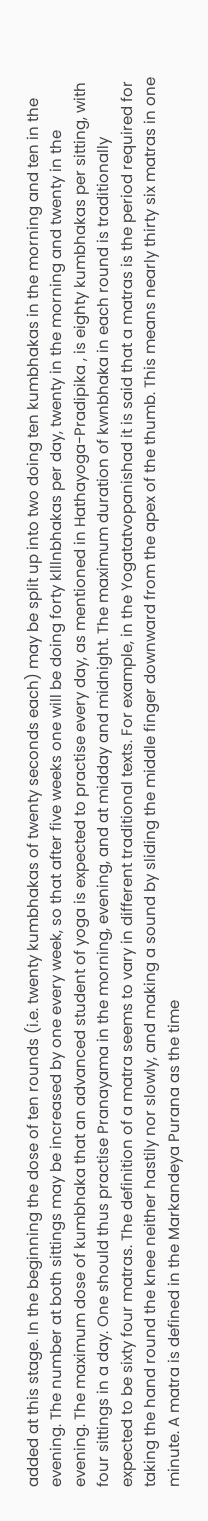added at this stage. In the beginning the dose of ten rounds (i.e. twenty kumbhakas of twenty seconds each) may be split up into two doing ten kumbhakas in the morning and ten in the evening. The number at both sittings may be increased by one every week, so that after five weeks one will be doing forty klllnbhakas per day, twenty in the morning and twenty in the evening. The maximum dose of kumbhaka that an advanced student of yoga is expected to practise every day, as mentioned in Hathayoga-Pradipika , is eighty kumbhakas per sitting, with four sittings in a day. One should thus practise Pranayama in the morning, evening, and at midday and midnight. The maximum duration of kwnbhaka in each round is traditionally expected to be sixty four matras. The definition of a matra seems to vary in different traditional texts. For example, in the Yogatatvopanishad it is said that a matras is the period required for taking the hand round the knee neither hastily nor slowly, and making a sound by sliding the middle finger downward from the apex of the thumb. This means nearly thirty six matras in one minute. A matra is defined in the Markandeya Purana as the time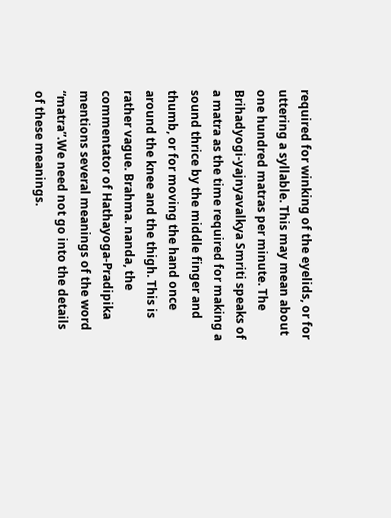required for winking of the eyelids, or for uttering a syllable. This may mean about one hundred matras per minute. The Brihadyogi-yajnyavalkya Smriti speaks of a matra as the time required for making a sound thrice by the middle finger and thumb, or for moving the hand once around the knee and the thigh. This is rather vague. Brahma. nanda, the commentator of Hathayoga-Pradipika mentions several meanings of the word “matra”.We need not go into the details of these meanings.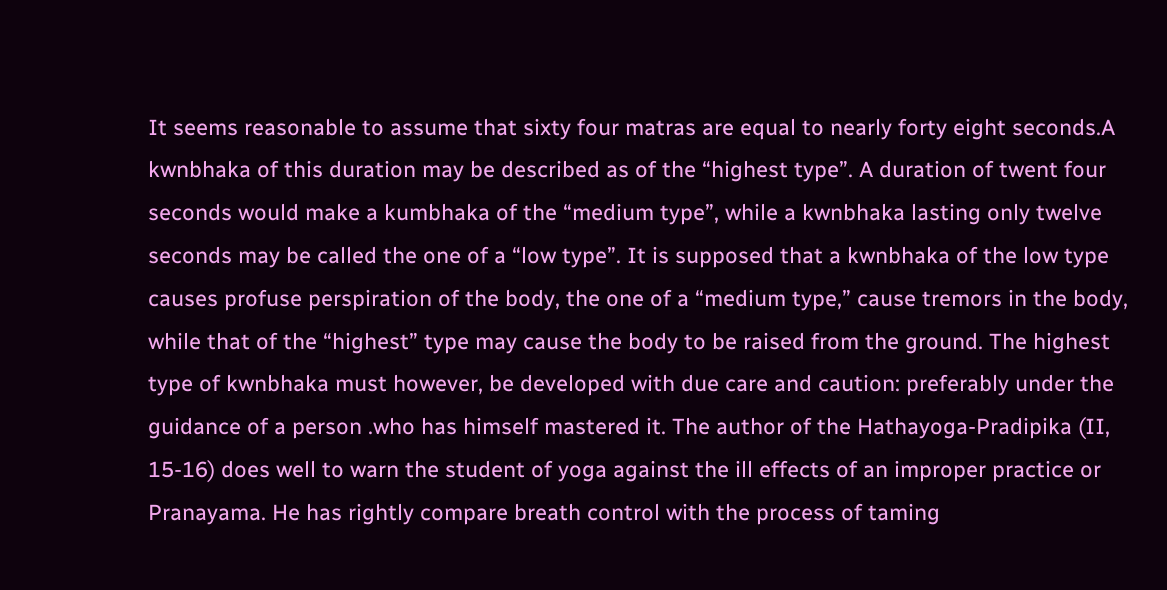It seems reasonable to assume that sixty four matras are equal to nearly forty eight seconds.A kwnbhaka of this duration may be described as of the “highest type”. A duration of twent four seconds would make a kumbhaka of the “medium type”, while a kwnbhaka lasting only twelve seconds may be called the one of a “low type”. It is supposed that a kwnbhaka of the low type causes profuse perspiration of the body, the one of a “medium type,” cause tremors in the body, while that of the “highest” type may cause the body to be raised from the ground. The highest type of kwnbhaka must however, be developed with due care and caution: preferably under the guidance of a person .who has himself mastered it. The author of the Hathayoga-Pradipika (II, 15-16) does well to warn the student of yoga against the ill effects of an improper practice or Pranayama. He has rightly compare breath control with the process of taming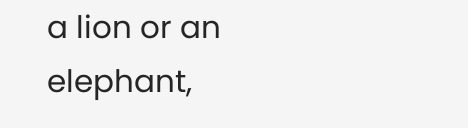a lion or an elephant,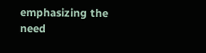emphasizing the need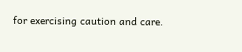for exercising caution and care.